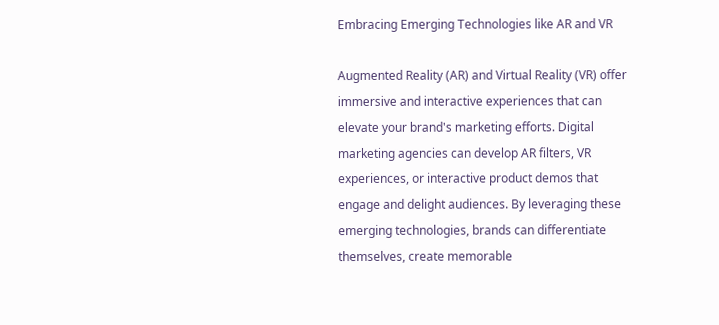Embracing Emerging Technologies like AR and VR

Augmented Reality (AR) and Virtual Reality (VR) offer immersive and interactive experiences that can elevate your brand's marketing efforts. Digital marketing agencies can develop AR filters, VR experiences, or interactive product demos that engage and delight audiences. By leveraging these emerging technologies, brands can differentiate themselves, create memorable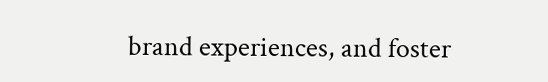brand experiences, and foster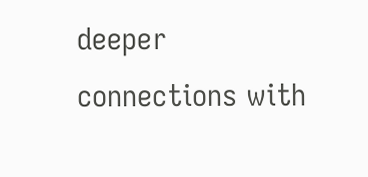deeper connections with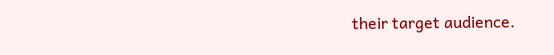their target audience.